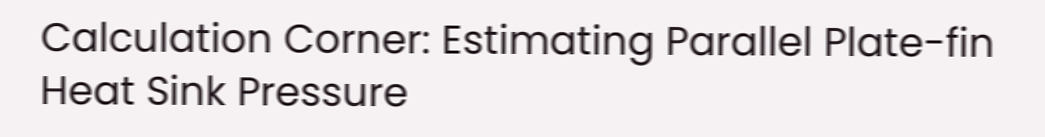Calculation Corner: Estimating Parallel Plate-fin Heat Sink Pressure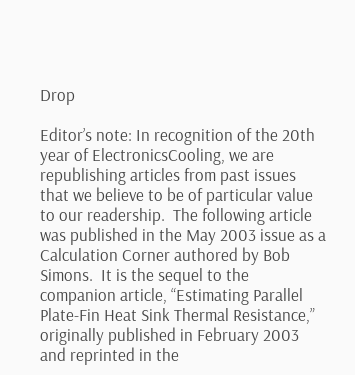Drop

Editor’s note: In recognition of the 20th year of ElectronicsCooling, we are republishing articles from past issues that we believe to be of particular value to our readership.  The following article was published in the May 2003 issue as a Calculation Corner authored by Bob Simons.  It is the sequel to the companion article, “Estimating Parallel Plate-Fin Heat Sink Thermal Resistance,” originally published in February 2003 and reprinted in the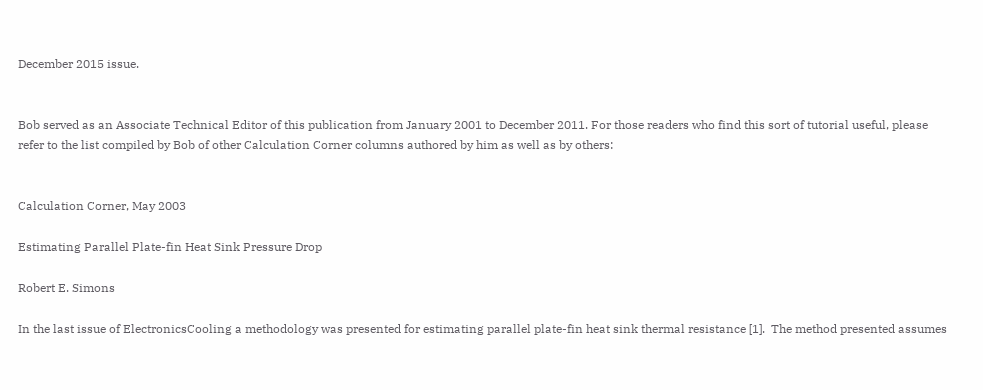December 2015 issue.


Bob served as an Associate Technical Editor of this publication from January 2001 to December 2011. For those readers who find this sort of tutorial useful, please refer to the list compiled by Bob of other Calculation Corner columns authored by him as well as by others:


Calculation Corner, May 2003

Estimating Parallel Plate-fin Heat Sink Pressure Drop

Robert E. Simons

In the last issue of ElectronicsCooling a methodology was presented for estimating parallel plate-fin heat sink thermal resistance [1].  The method presented assumes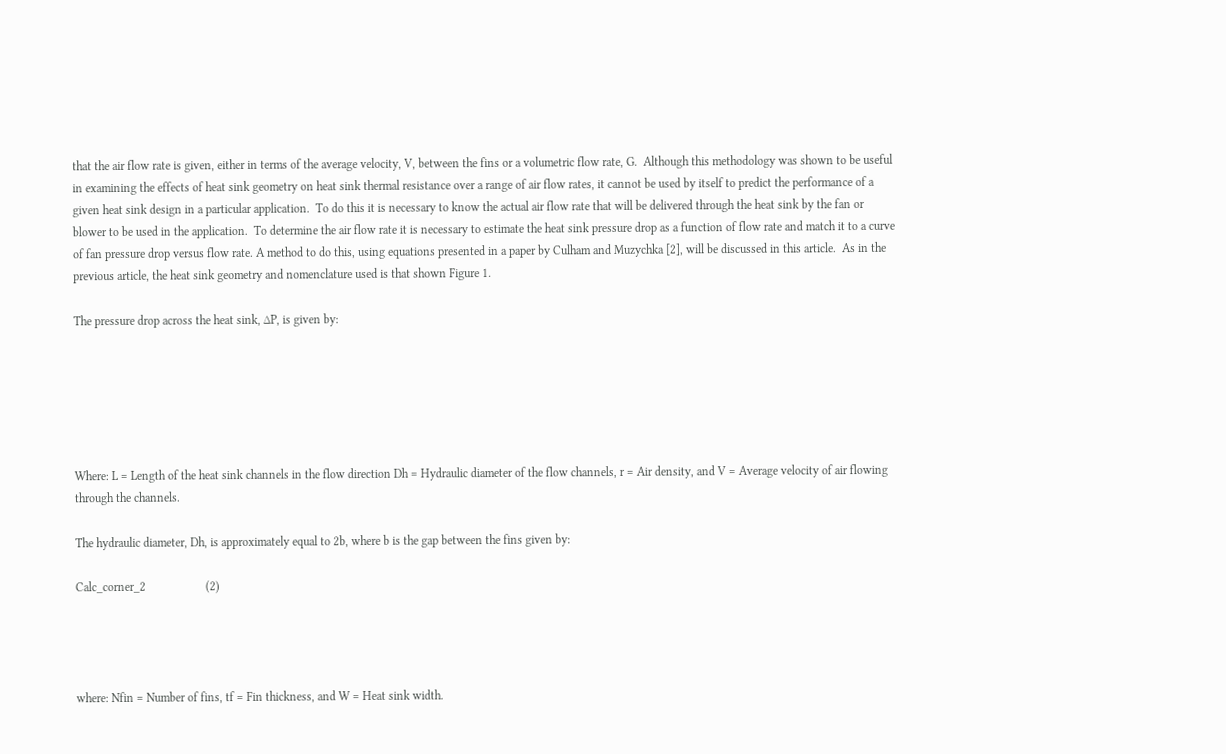that the air flow rate is given, either in terms of the average velocity, V, between the fins or a volumetric flow rate, G.  Although this methodology was shown to be useful in examining the effects of heat sink geometry on heat sink thermal resistance over a range of air flow rates, it cannot be used by itself to predict the performance of a given heat sink design in a particular application.  To do this it is necessary to know the actual air flow rate that will be delivered through the heat sink by the fan or blower to be used in the application.  To determine the air flow rate it is necessary to estimate the heat sink pressure drop as a function of flow rate and match it to a curve of fan pressure drop versus flow rate. A method to do this, using equations presented in a paper by Culham and Muzychka [2], will be discussed in this article.  As in the previous article, the heat sink geometry and nomenclature used is that shown Figure 1.

The pressure drop across the heat sink, ∆P, is given by:






Where: L = Length of the heat sink channels in the flow direction Dh = Hydraulic diameter of the flow channels, r = Air density, and V = Average velocity of air flowing through the channels.

The hydraulic diameter, Dh, is approximately equal to 2b, where b is the gap between the fins given by:

Calc_corner_2                    (2)




where: Nfin = Number of fins, tf = Fin thickness, and W = Heat sink width.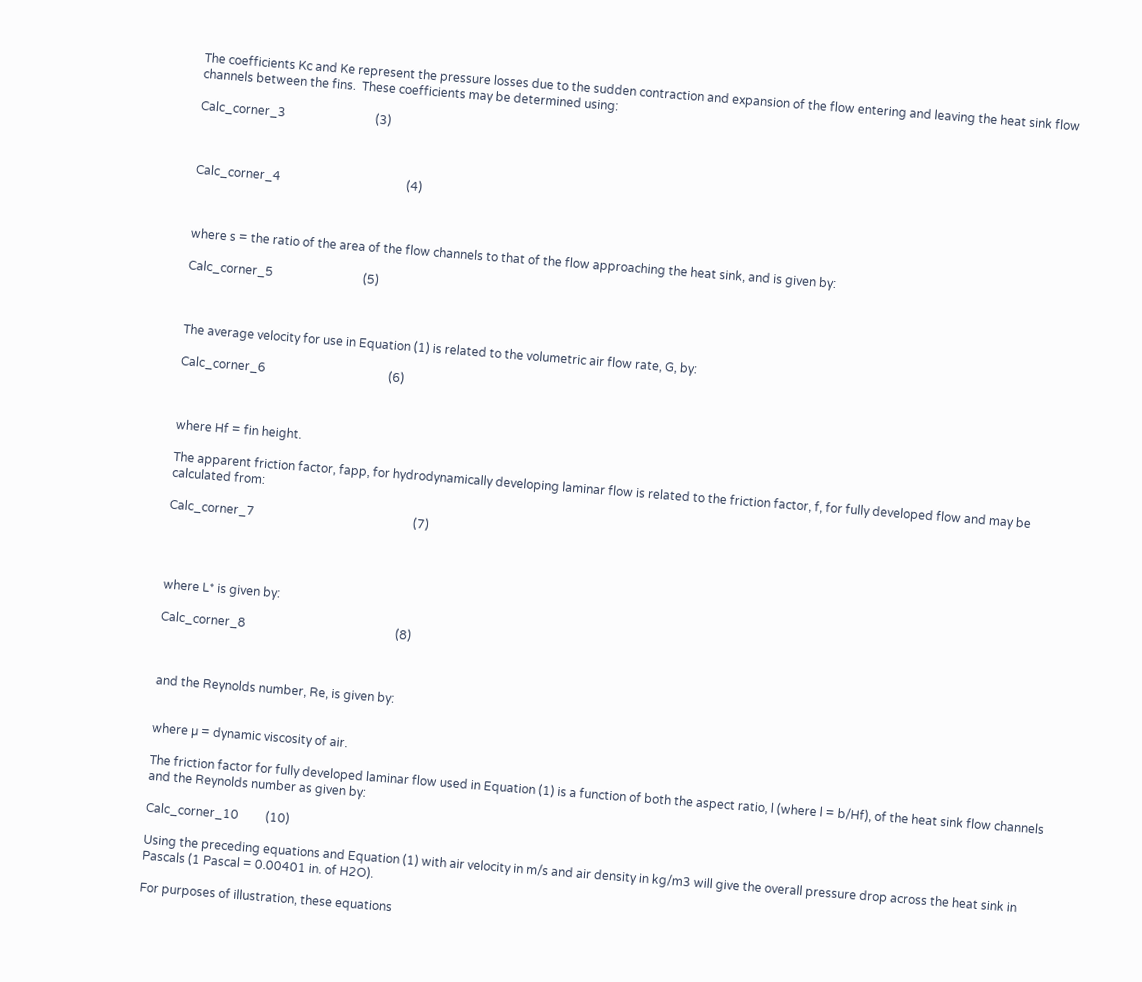The coefficients Kc and Ke represent the pressure losses due to the sudden contraction and expansion of the flow entering and leaving the heat sink flow channels between the fins.  These coefficients may be determined using:

Calc_corner_3                              (3)



Calc_corner_4                                          (4)



where s = the ratio of the area of the flow channels to that of the flow approaching the heat sink, and is given by:

Calc_corner_5                              (5)



The average velocity for use in Equation (1) is related to the volumetric air flow rate, G, by:

Calc_corner_6                                         (6)



where Hf = fin height.

The apparent friction factor, fapp, for hydrodynamically developing laminar flow is related to the friction factor, f, for fully developed flow and may be calculated from:

Calc_corner_7                                                     (7)




where L* is given by:

Calc_corner_8                                                  (8)



and the Reynolds number, Re, is given by:


where µ = dynamic viscosity of air.

The friction factor for fully developed laminar flow used in Equation (1) is a function of both the aspect ratio, l (where l = b/Hf), of the heat sink flow channels and the Reynolds number as given by:

Calc_corner_10         (10)

Using the preceding equations and Equation (1) with air velocity in m/s and air density in kg/m3 will give the overall pressure drop across the heat sink in Pascals (1 Pascal = 0.00401 in. of H2O).

For purposes of illustration, these equations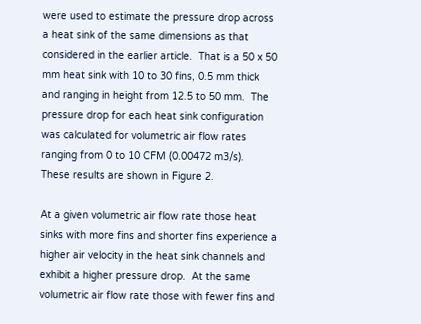were used to estimate the pressure drop across a heat sink of the same dimensions as that considered in the earlier article.  That is a 50 x 50 mm heat sink with 10 to 30 fins, 0.5 mm thick and ranging in height from 12.5 to 50 mm.  The pressure drop for each heat sink configuration was calculated for volumetric air flow rates ranging from 0 to 10 CFM (0.00472 m3/s).  These results are shown in Figure 2.

At a given volumetric air flow rate those heat sinks with more fins and shorter fins experience a higher air velocity in the heat sink channels and exhibit a higher pressure drop.  At the same volumetric air flow rate those with fewer fins and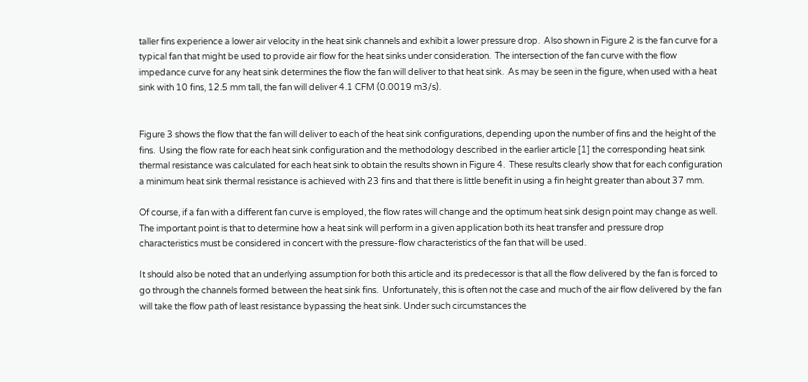taller fins experience a lower air velocity in the heat sink channels and exhibit a lower pressure drop.  Also shown in Figure 2 is the fan curve for a typical fan that might be used to provide air flow for the heat sinks under consideration.  The intersection of the fan curve with the flow impedance curve for any heat sink determines the flow the fan will deliver to that heat sink.  As may be seen in the figure, when used with a heat sink with 10 fins, 12.5 mm tall, the fan will deliver 4.1 CFM (0.0019 m3/s).


Figure 3 shows the flow that the fan will deliver to each of the heat sink configurations, depending upon the number of fins and the height of the fins.  Using the flow rate for each heat sink configuration and the methodology described in the earlier article [1] the corresponding heat sink thermal resistance was calculated for each heat sink to obtain the results shown in Figure 4.  These results clearly show that for each configuration a minimum heat sink thermal resistance is achieved with 23 fins and that there is little benefit in using a fin height greater than about 37 mm.

Of course, if a fan with a different fan curve is employed, the flow rates will change and the optimum heat sink design point may change as well.  The important point is that to determine how a heat sink will perform in a given application both its heat transfer and pressure drop characteristics must be considered in concert with the pressure-flow characteristics of the fan that will be used.

It should also be noted that an underlying assumption for both this article and its predecessor is that all the flow delivered by the fan is forced to go through the channels formed between the heat sink fins.  Unfortunately, this is often not the case and much of the air flow delivered by the fan will take the flow path of least resistance bypassing the heat sink. Under such circumstances the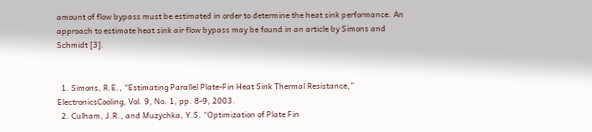amount of flow bypass must be estimated in order to determine the heat sink performance. An approach to estimate heat sink air flow bypass may be found in an article by Simons and Schmidt [3].


  1. Simons, R.E., “Estimating Parallel Plate-Fin Heat Sink Thermal Resistance,” ElectronicsCooling, Vol. 9, No. 1, pp. 8-9, 2003.
  2. Culham, J.R., and Muzychka, Y.S. “Optimization of Plate Fin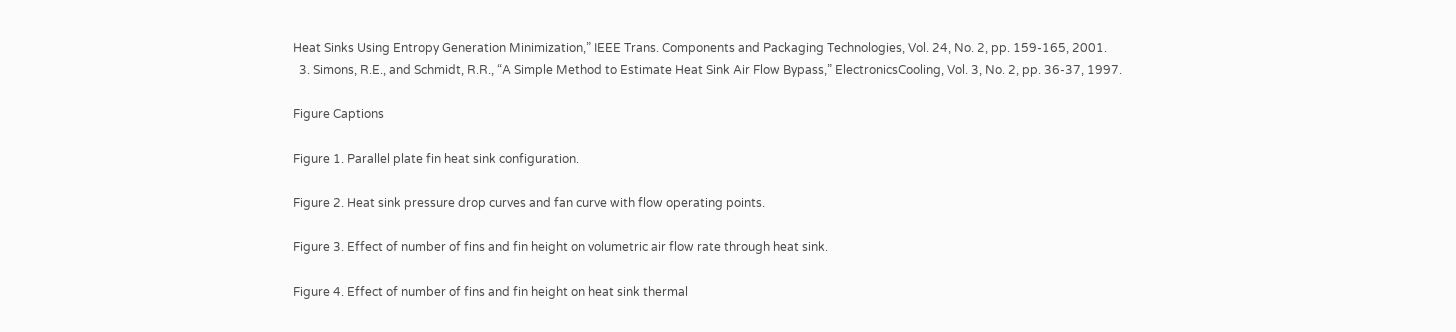Heat Sinks Using Entropy Generation Minimization,” IEEE Trans. Components and Packaging Technologies, Vol. 24, No. 2, pp. 159-165, 2001.
  3. Simons, R.E., and Schmidt, R.R., “A Simple Method to Estimate Heat Sink Air Flow Bypass,” ElectronicsCooling, Vol. 3, No. 2, pp. 36-37, 1997.

Figure Captions

Figure 1. Parallel plate fin heat sink configuration.

Figure 2. Heat sink pressure drop curves and fan curve with flow operating points.

Figure 3. Effect of number of fins and fin height on volumetric air flow rate through heat sink.

Figure 4. Effect of number of fins and fin height on heat sink thermal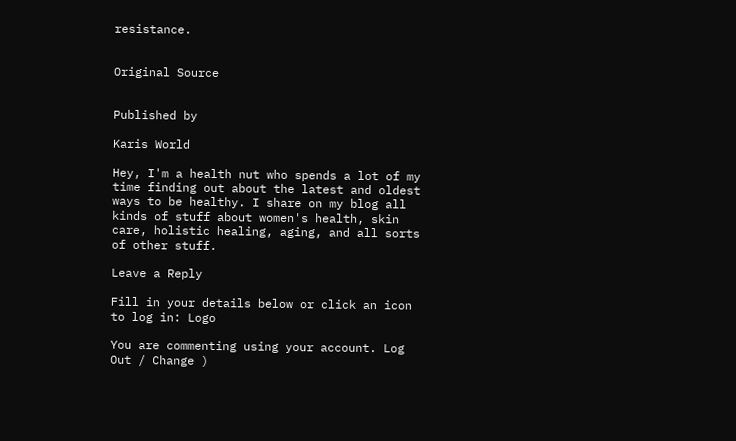resistance.


Original Source


Published by

Karis World

Hey, I'm a health nut who spends a lot of my time finding out about the latest and oldest ways to be healthy. I share on my blog all kinds of stuff about women's health, skin care, holistic healing, aging, and all sorts of other stuff.

Leave a Reply

Fill in your details below or click an icon to log in: Logo

You are commenting using your account. Log Out / Change )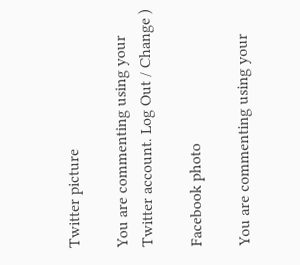Twitter picture

You are commenting using your Twitter account. Log Out / Change )

Facebook photo

You are commenting using your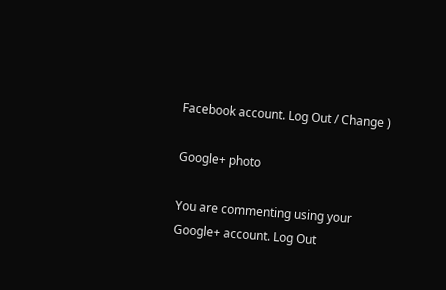Facebook account. Log Out / Change )

Google+ photo

You are commenting using your Google+ account. Log Out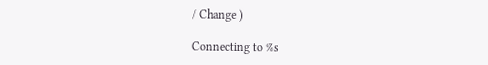/ Change )

Connecting to %s